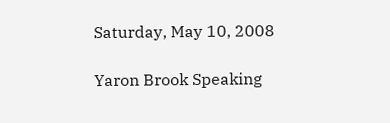Saturday, May 10, 2008

Yaron Brook Speaking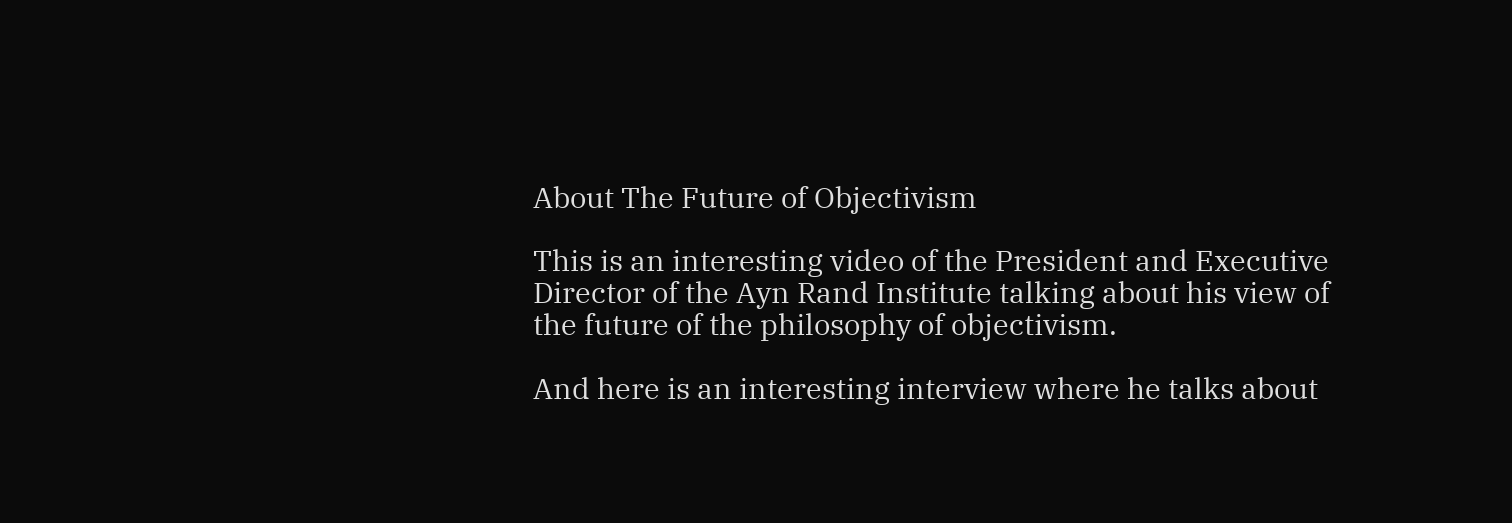About The Future of Objectivism

This is an interesting video of the President and Executive Director of the Ayn Rand Institute talking about his view of the future of the philosophy of objectivism.

And here is an interesting interview where he talks about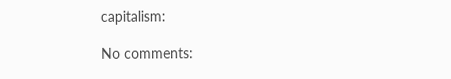capitalism:

No comments: